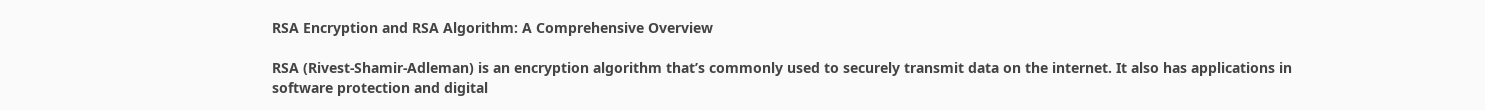RSA Encryption and RSA Algorithm: A Comprehensive Overview

RSA (Rivest-Shamir-Adleman) is an encryption algorithm that’s commonly used to securely transmit data on the internet. It also has applications in software protection and digital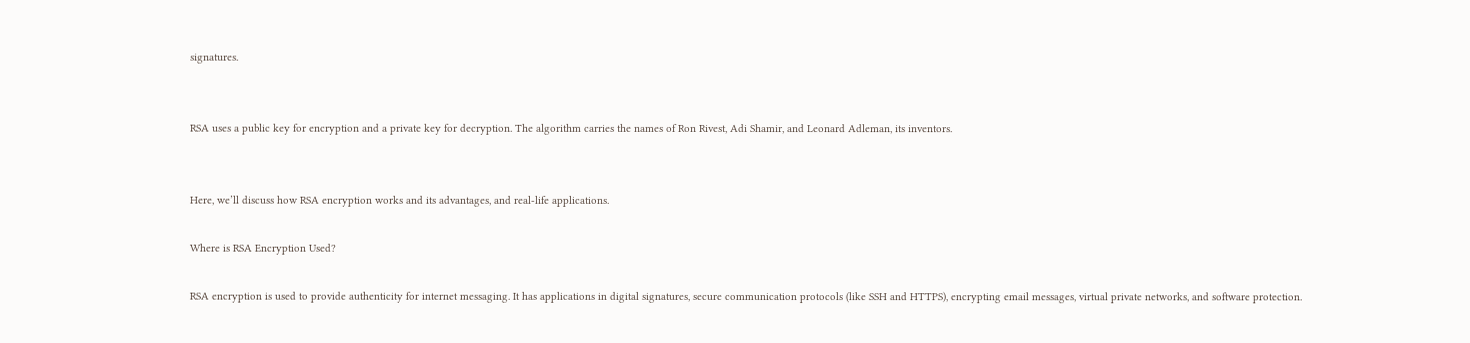signatures.


RSA uses a public key for encryption and a private key for decryption. The algorithm carries the names of Ron Rivest, Adi Shamir, and Leonard Adleman, its inventors.


Here, we’ll discuss how RSA encryption works and its advantages, and real-life applications.

Where is RSA Encryption Used?

RSA encryption is used to provide authenticity for internet messaging. It has applications in digital signatures, secure communication protocols (like SSH and HTTPS), encrypting email messages, virtual private networks, and software protection.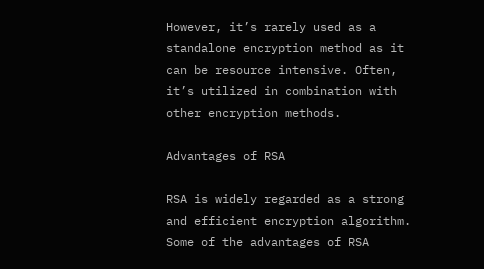However, it’s rarely used as a standalone encryption method as it can be resource intensive. Often, it’s utilized in combination with other encryption methods.

Advantages of RSA

RSA is widely regarded as a strong and efficient encryption algorithm. Some of the advantages of RSA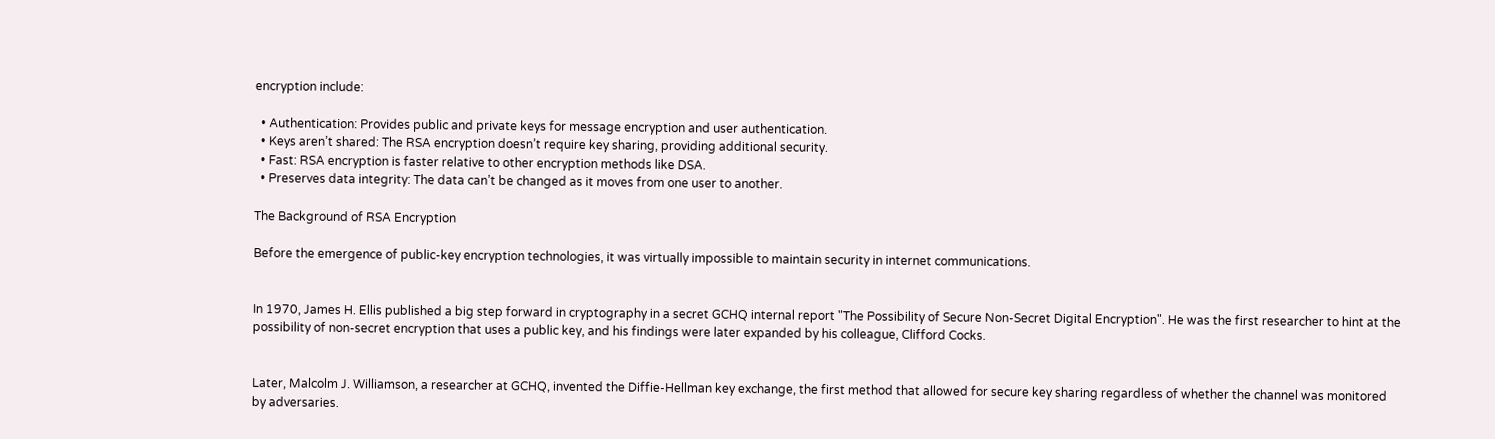encryption include:

  • Authentication: Provides public and private keys for message encryption and user authentication.
  • Keys aren’t shared: The RSA encryption doesn’t require key sharing, providing additional security.
  • Fast: RSA encryption is faster relative to other encryption methods like DSA.
  • Preserves data integrity: The data can’t be changed as it moves from one user to another.

The Background of RSA Encryption

Before the emergence of public-key encryption technologies, it was virtually impossible to maintain security in internet communications.


In 1970, James H. Ellis published a big step forward in cryptography in a secret GCHQ internal report "The Possibility of Secure Non-Secret Digital Encryption". He was the first researcher to hint at the possibility of non-secret encryption that uses a public key, and his findings were later expanded by his colleague, Clifford Cocks.


Later, Malcolm J. Williamson, a researcher at GCHQ, invented the Diffie-Hellman key exchange, the first method that allowed for secure key sharing regardless of whether the channel was monitored by adversaries.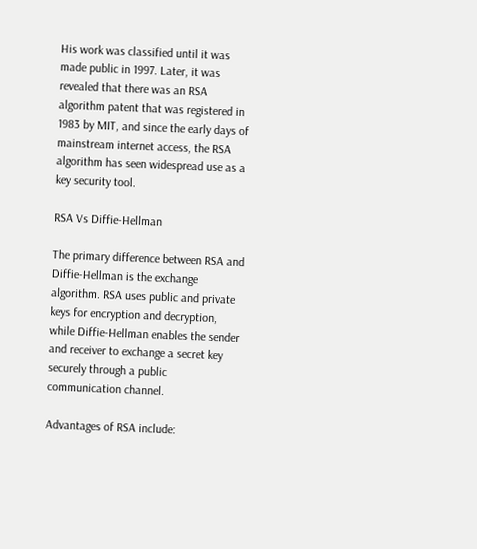His work was classified until it was made public in 1997. Later, it was revealed that there was an RSA algorithm patent that was registered in 1983 by MIT, and since the early days of mainstream internet access, the RSA algorithm has seen widespread use as a key security tool.

RSA Vs Diffie-Hellman

The primary difference between RSA and Diffie-Hellman is the exchange algorithm. RSA uses public and private keys for encryption and decryption, while Diffie-Hellman enables the sender and receiver to exchange a secret key securely through a public communication channel.

Advantages of RSA include: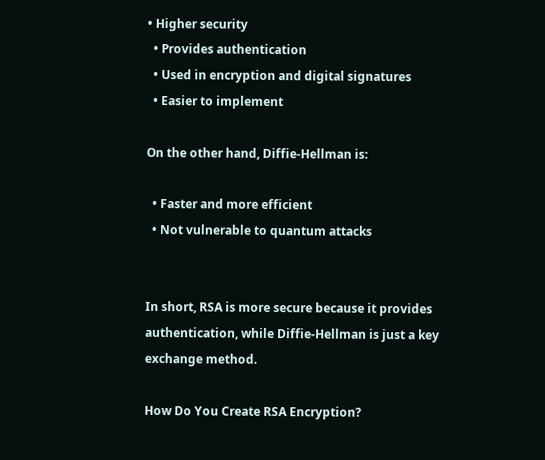• Higher security
  • Provides authentication
  • Used in encryption and digital signatures
  • Easier to implement

On the other hand, Diffie-Hellman is:

  • Faster and more efficient
  • Not vulnerable to quantum attacks


In short, RSA is more secure because it provides authentication, while Diffie-Hellman is just a key exchange method.

How Do You Create RSA Encryption?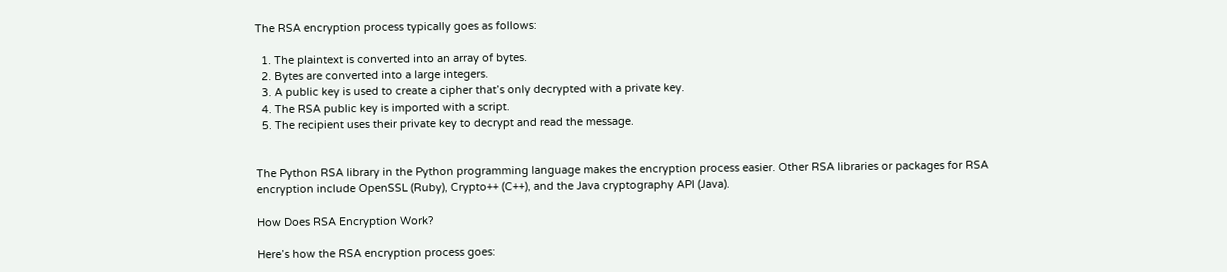The RSA encryption process typically goes as follows:

  1. The plaintext is converted into an array of bytes.
  2. Bytes are converted into a large integers.
  3. A public key is used to create a cipher that’s only decrypted with a private key.
  4. The RSA public key is imported with a script.
  5. The recipient uses their private key to decrypt and read the message.


The Python RSA library in the Python programming language makes the encryption process easier. Other RSA libraries or packages for RSA encryption include OpenSSL (Ruby), Crypto++ (C++), and the Java cryptography API (Java).

How Does RSA Encryption Work?

Here’s how the RSA encryption process goes: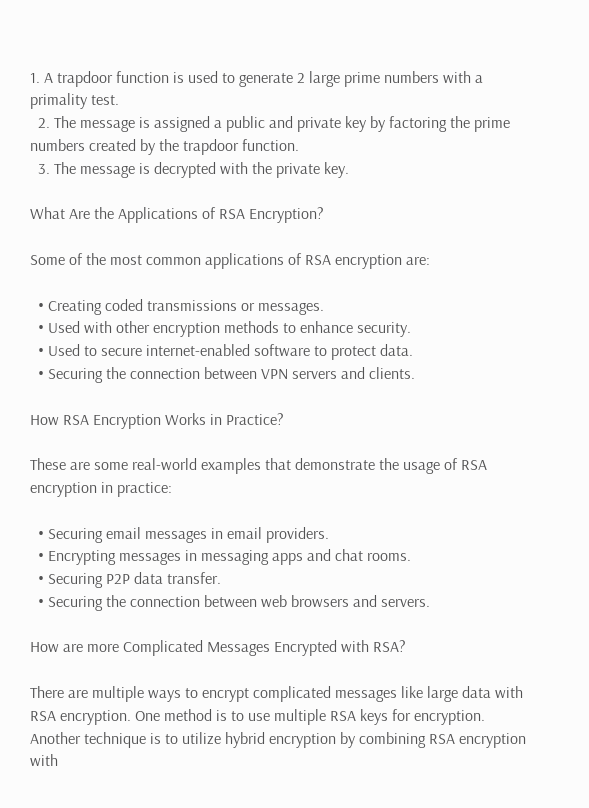1. A trapdoor function is used to generate 2 large prime numbers with a primality test.
  2. The message is assigned a public and private key by factoring the prime numbers created by the trapdoor function.
  3. The message is decrypted with the private key.

What Are the Applications of RSA Encryption?

Some of the most common applications of RSA encryption are:

  • Creating coded transmissions or messages.
  • Used with other encryption methods to enhance security.
  • Used to secure internet-enabled software to protect data.
  • Securing the connection between VPN servers and clients.

How RSA Encryption Works in Practice?

These are some real-world examples that demonstrate the usage of RSA encryption in practice:

  • Securing email messages in email providers.
  • Encrypting messages in messaging apps and chat rooms.
  • Securing P2P data transfer.
  • Securing the connection between web browsers and servers.

How are more Complicated Messages Encrypted with RSA?

There are multiple ways to encrypt complicated messages like large data with RSA encryption. One method is to use multiple RSA keys for encryption. Another technique is to utilize hybrid encryption by combining RSA encryption with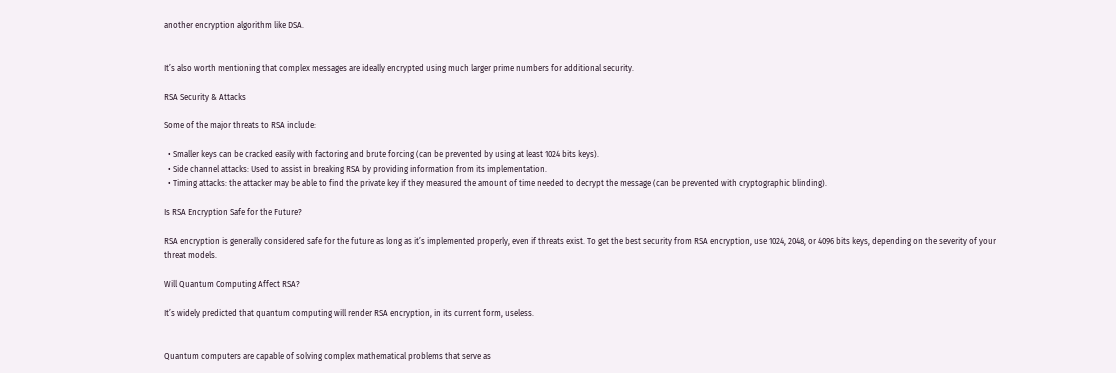another encryption algorithm like DSA.


It’s also worth mentioning that complex messages are ideally encrypted using much larger prime numbers for additional security.

RSA Security & Attacks

Some of the major threats to RSA include:

  • Smaller keys can be cracked easily with factoring and brute forcing (can be prevented by using at least 1024 bits keys).
  • Side channel attacks: Used to assist in breaking RSA by providing information from its implementation.
  • Timing attacks: the attacker may be able to find the private key if they measured the amount of time needed to decrypt the message (can be prevented with cryptographic blinding).

Is RSA Encryption Safe for the Future?

RSA encryption is generally considered safe for the future as long as it’s implemented properly, even if threats exist. To get the best security from RSA encryption, use 1024, 2048, or 4096 bits keys, depending on the severity of your threat models.

Will Quantum Computing Affect RSA?

It’s widely predicted that quantum computing will render RSA encryption, in its current form, useless.


Quantum computers are capable of solving complex mathematical problems that serve as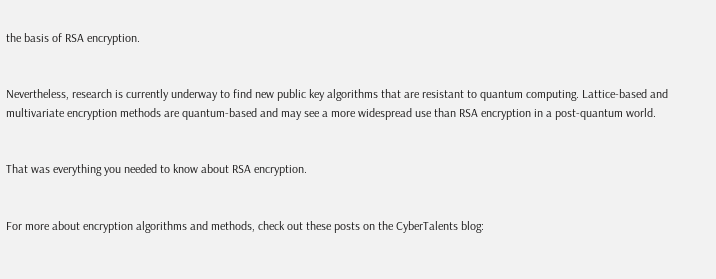the basis of RSA encryption.


Nevertheless, research is currently underway to find new public key algorithms that are resistant to quantum computing. Lattice-based and multivariate encryption methods are quantum-based and may see a more widespread use than RSA encryption in a post-quantum world.


That was everything you needed to know about RSA encryption.


For more about encryption algorithms and methods, check out these posts on the CyberTalents blog: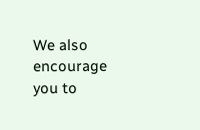We also encourage you to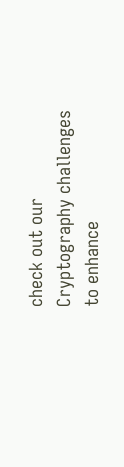check out our Cryptography challenges to enhance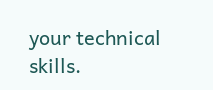your technical skills.